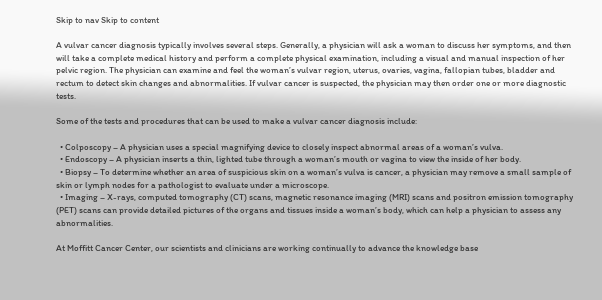Skip to nav Skip to content

A vulvar cancer diagnosis typically involves several steps. Generally, a physician will ask a woman to discuss her symptoms, and then will take a complete medical history and perform a complete physical examination, including a visual and manual inspection of her pelvic region. The physician can examine and feel the woman’s vulvar region, uterus, ovaries, vagina, fallopian tubes, bladder and rectum to detect skin changes and abnormalities. If vulvar cancer is suspected, the physician may then order one or more diagnostic tests.

Some of the tests and procedures that can be used to make a vulvar cancer diagnosis include:

  • Colposcopy – A physician uses a special magnifying device to closely inspect abnormal areas of a woman’s vulva.
  • Endoscopy – A physician inserts a thin, lighted tube through a woman’s mouth or vagina to view the inside of her body.
  • Biopsy – To determine whether an area of suspicious skin on a woman’s vulva is cancer, a physician may remove a small sample of skin or lymph nodes for a pathologist to evaluate under a microscope.
  • Imaging – X-rays, computed tomography (CT) scans, magnetic resonance imaging (MRI) scans and positron emission tomography (PET) scans can provide detailed pictures of the organs and tissues inside a woman’s body, which can help a physician to assess any abnormalities.

At Moffitt Cancer Center, our scientists and clinicians are working continually to advance the knowledge base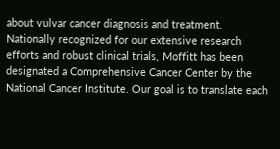about vulvar cancer diagnosis and treatment. Nationally recognized for our extensive research efforts and robust clinical trials, Moffitt has been designated a Comprehensive Cancer Center by the National Cancer Institute. Our goal is to translate each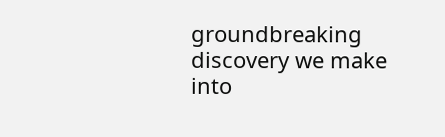groundbreaking discovery we make into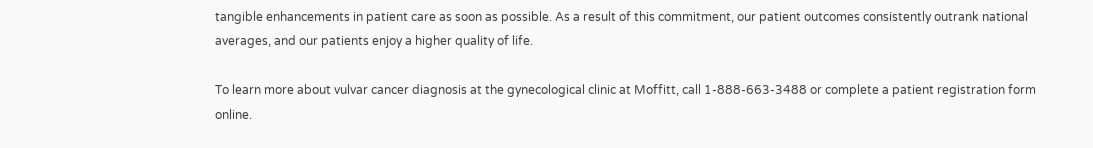tangible enhancements in patient care as soon as possible. As a result of this commitment, our patient outcomes consistently outrank national averages, and our patients enjoy a higher quality of life.

To learn more about vulvar cancer diagnosis at the gynecological clinic at Moffitt, call 1-888-663-3488 or complete a patient registration form online.